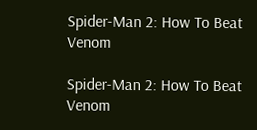Spider-Man 2: How To Beat Venom

Spider-Man 2: How To Beat Venom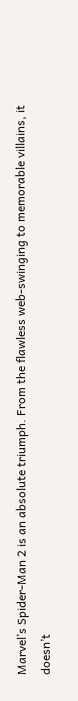Marvel’s Spider-Man 2 is an absolute triumph. From the flawless web-swinging to memorable villains, it doesn’t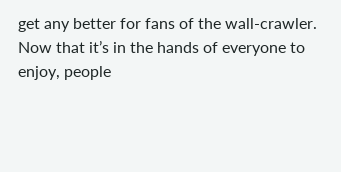get any better for fans of the wall-crawler. Now that it’s in the hands of everyone to enjoy, people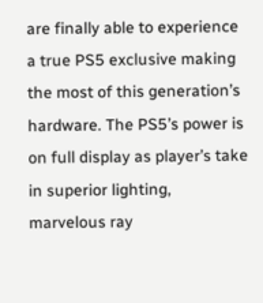are finally able to experience a true PS5 exclusive making the most of this generation’s hardware. The PS5’s power is on full display as player’s take in superior lighting, marvelous ray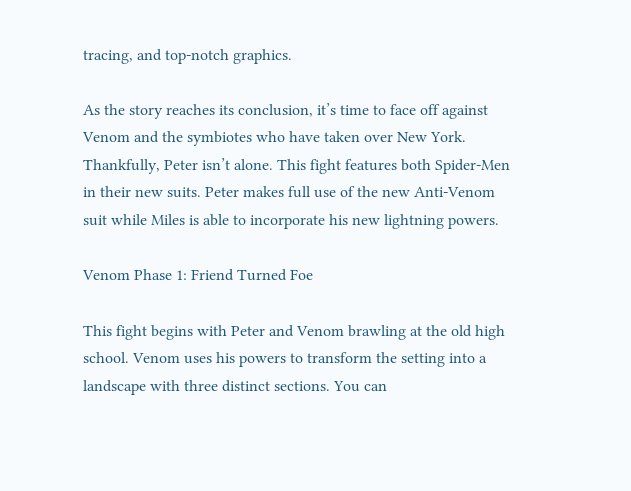tracing, and top-notch graphics.

As the story reaches its conclusion, it’s time to face off against Venom and the symbiotes who have taken over New York. Thankfully, Peter isn’t alone. This fight features both Spider-Men in their new suits. Peter makes full use of the new Anti-Venom suit while Miles is able to incorporate his new lightning powers.

Venom Phase 1: Friend Turned Foe

This fight begins with Peter and Venom brawling at the old high school. Venom uses his powers to transform the setting into a landscape with three distinct sections. You can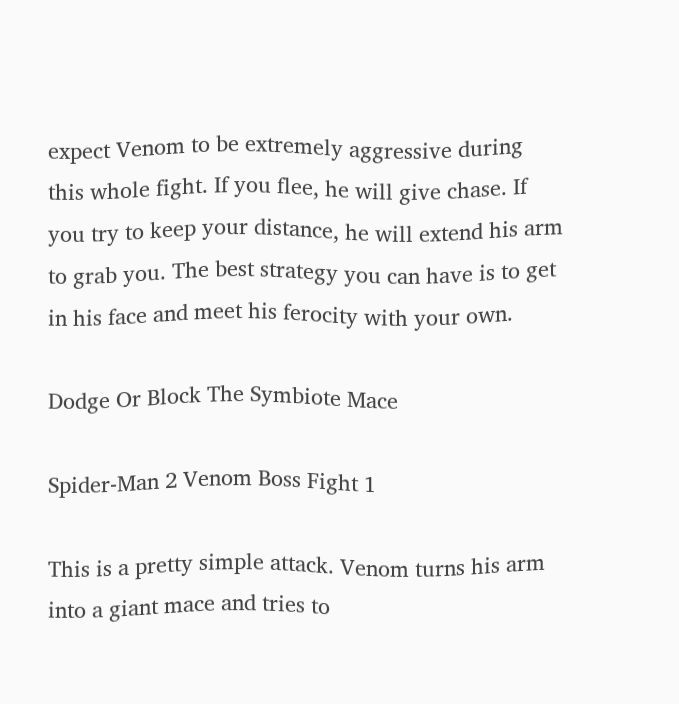expect Venom to be extremely aggressive during this whole fight. If you flee, he will give chase. If you try to keep your distance, he will extend his arm to grab you. The best strategy you can have is to get in his face and meet his ferocity with your own.

Dodge Or Block The Symbiote Mace

Spider-Man 2 Venom Boss Fight 1

This is a pretty simple attack. Venom turns his arm into a giant mace and tries to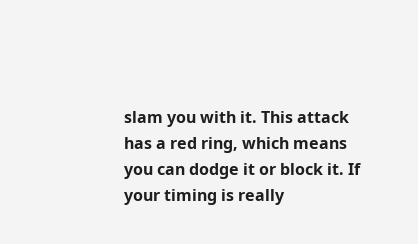slam you with it. This attack has a red ring, which means you can dodge it or block it. If your timing is really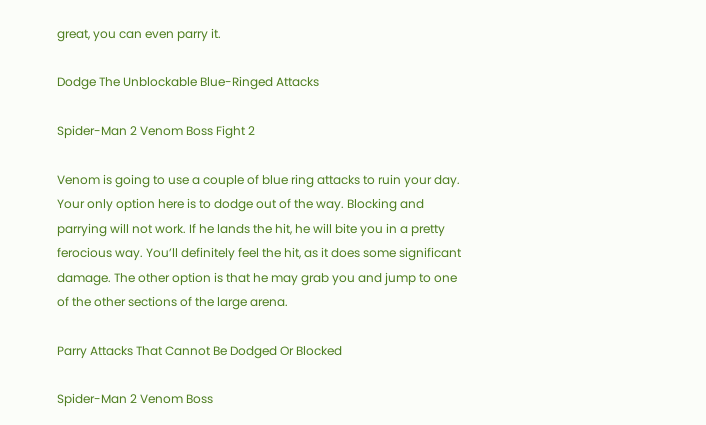great, you can even parry it.

Dodge The Unblockable Blue-Ringed Attacks

Spider-Man 2 Venom Boss Fight 2

Venom is going to use a couple of blue ring attacks to ruin your day. Your only option here is to dodge out of the way. Blocking and parrying will not work. If he lands the hit, he will bite you in a pretty ferocious way. You’ll definitely feel the hit, as it does some significant damage. The other option is that he may grab you and jump to one of the other sections of the large arena.

Parry Attacks That Cannot Be Dodged Or Blocked

Spider-Man 2 Venom Boss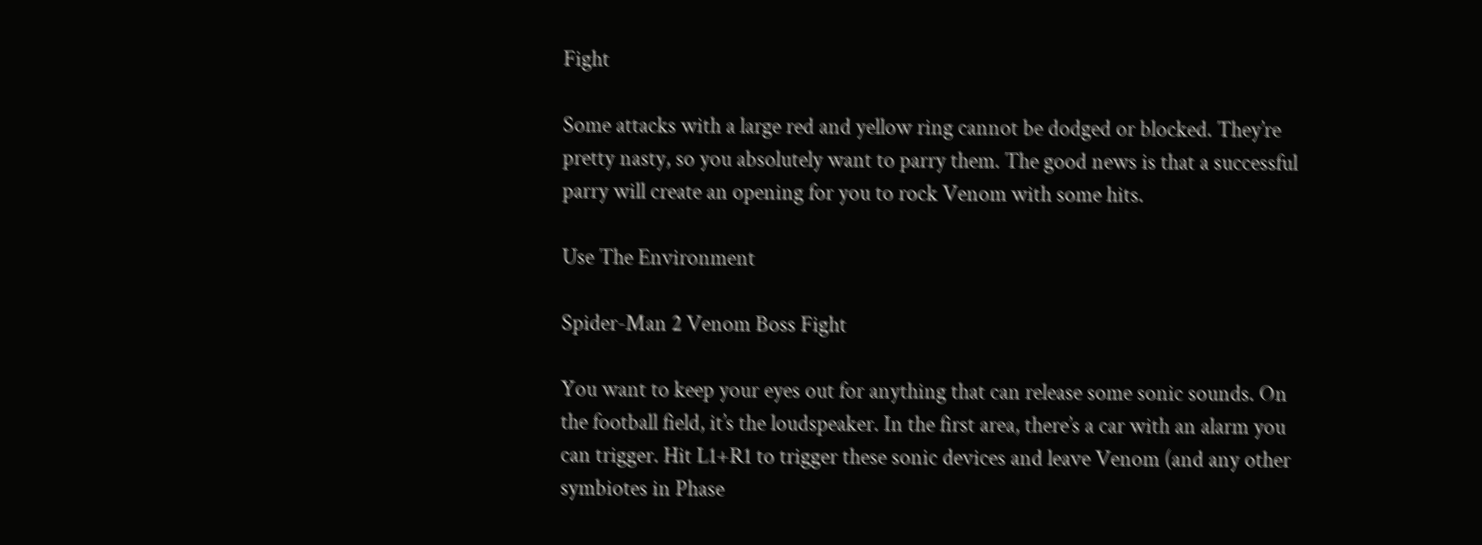Fight

Some attacks with a large red and yellow ring cannot be dodged or blocked. They’re pretty nasty, so you absolutely want to parry them. The good news is that a successful parry will create an opening for you to rock Venom with some hits.

Use The Environment

Spider-Man 2 Venom Boss Fight

You want to keep your eyes out for anything that can release some sonic sounds. On the football field, it’s the loudspeaker. In the first area, there’s a car with an alarm you can trigger. Hit L1+R1 to trigger these sonic devices and leave Venom (and any other symbiotes in Phase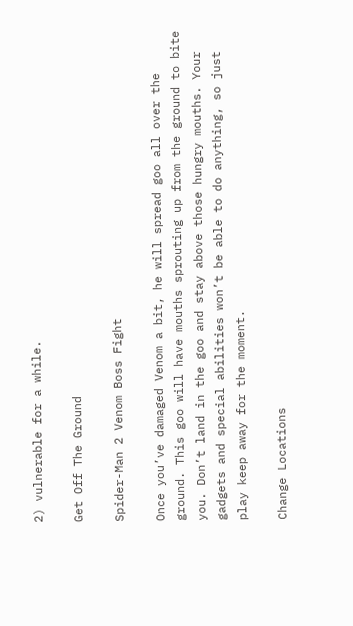2) vulnerable for a while.

Get Off The Ground

Spider-Man 2 Venom Boss Fight

Once you’ve damaged Venom a bit, he will spread goo all over the ground. This goo will have mouths sprouting up from the ground to bite you. Don’t land in the goo and stay above those hungry mouths. Your gadgets and special abilities won’t be able to do anything, so just play keep away for the moment.

Change Locations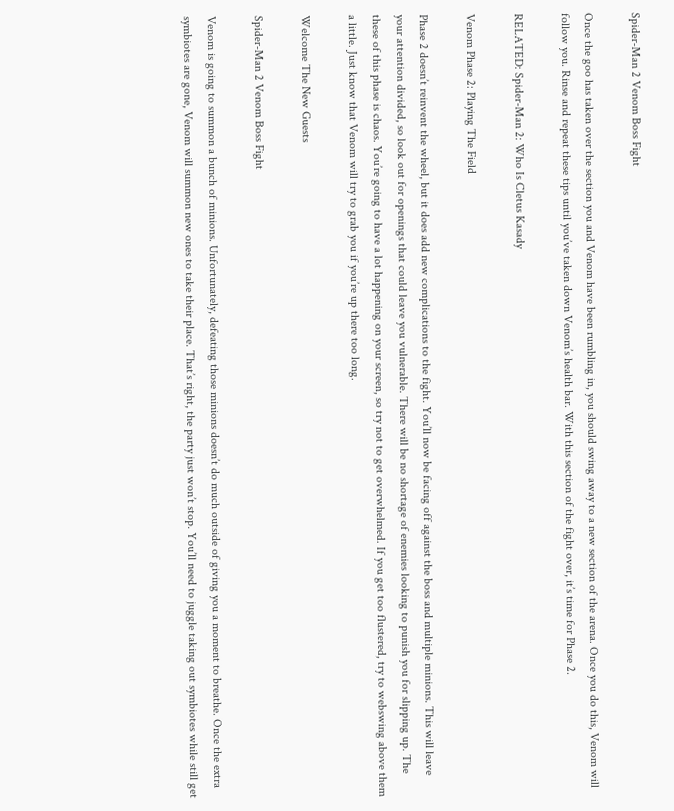Spider-Man 2 Venom Boss Fight

Once the goo has taken over the section you and Venom have been rumbling in, you should swing away to a new section of the arena. Once you do this, Venom will follow you. Rinse and repeat these tips until you’ve taken down Venom’s health bar. With this section of the fight over, it’s time for Phase 2.

RELATED: Spider-Man 2: Who Is Cletus Kasady

Venom Phase 2: Playing The Field

Phase 2 doesn’t reinvent the wheel, but it does add new complications to the fight. You’ll now be facing off against the boss and multiple minions. This will leave your attention divided, so look out for openings that could leave you vulnerable. There will be no shortage of enemies looking to punish you for slipping up. The these of this phase is chaos. You’re going to have a lot happening on your screen, so try not to get overwhelmed. If you get too flustered, try to webswing above them a little. Just know that Venom will try to grab you if you’re up there too long.

Welcome The New Guests

Spider-Man 2 Venom Boss Fight

Venom is going to summon a bunch of minions. Unfortunately, defeating those minions doesn’t do much outside of giving you a moment to breathe. Once the extra symbiotes are gone, Venom will summon new ones to take their place. That’s right, the party just won’t stop. You’ll need to juggle taking out symbiotes while still get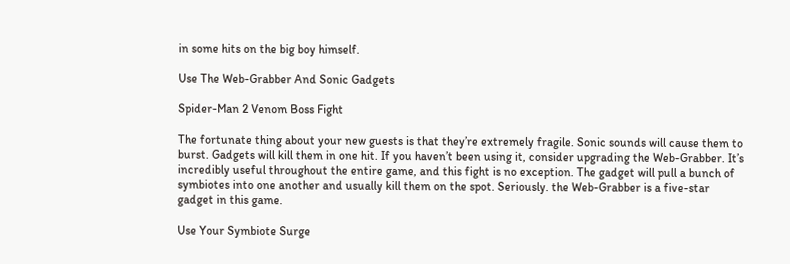in some hits on the big boy himself.

Use The Web-Grabber And Sonic Gadgets

Spider-Man 2 Venom Boss Fight

The fortunate thing about your new guests is that they’re extremely fragile. Sonic sounds will cause them to burst. Gadgets will kill them in one hit. If you haven’t been using it, consider upgrading the Web-Grabber. It’s incredibly useful throughout the entire game, and this fight is no exception. The gadget will pull a bunch of symbiotes into one another and usually kill them on the spot. Seriously. the Web-Grabber is a five-star gadget in this game.

Use Your Symbiote Surge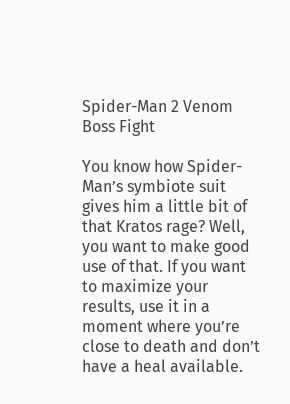Spider-Man 2 Venom Boss Fight

You know how Spider-Man’s symbiote suit gives him a little bit of that Kratos rage? Well, you want to make good use of that. If you want to maximize your results, use it in a moment where you’re close to death and don’t have a heal available.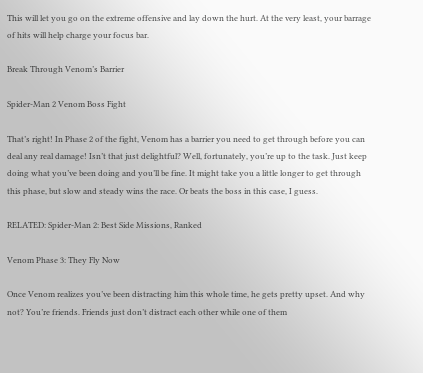This will let you go on the extreme offensive and lay down the hurt. At the very least, your barrage of hits will help charge your focus bar.

Break Through Venom’s Barrier

Spider-Man 2 Venom Boss Fight

That’s right! In Phase 2 of the fight, Venom has a barrier you need to get through before you can deal any real damage! Isn’t that just delightful? Well, fortunately, you’re up to the task. Just keep doing what you’ve been doing and you’ll be fine. It might take you a little longer to get through this phase, but slow and steady wins the race. Or beats the boss in this case, I guess.

RELATED: Spider-Man 2: Best Side Missions, Ranked

Venom Phase 3: They Fly Now

Once Venom realizes you’ve been distracting him this whole time, he gets pretty upset. And why not? You’re friends. Friends just don’t distract each other while one of them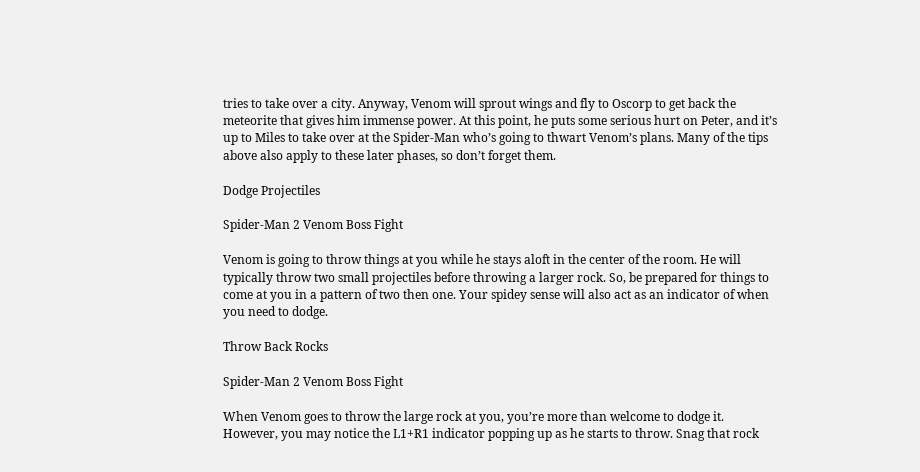tries to take over a city. Anyway, Venom will sprout wings and fly to Oscorp to get back the meteorite that gives him immense power. At this point, he puts some serious hurt on Peter, and it’s up to Miles to take over at the Spider-Man who’s going to thwart Venom’s plans. Many of the tips above also apply to these later phases, so don’t forget them.

Dodge Projectiles

Spider-Man 2 Venom Boss Fight

Venom is going to throw things at you while he stays aloft in the center of the room. He will typically throw two small projectiles before throwing a larger rock. So, be prepared for things to come at you in a pattern of two then one. Your spidey sense will also act as an indicator of when you need to dodge.

Throw Back Rocks

Spider-Man 2 Venom Boss Fight

When Venom goes to throw the large rock at you, you’re more than welcome to dodge it. However, you may notice the L1+R1 indicator popping up as he starts to throw. Snag that rock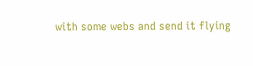with some webs and send it flying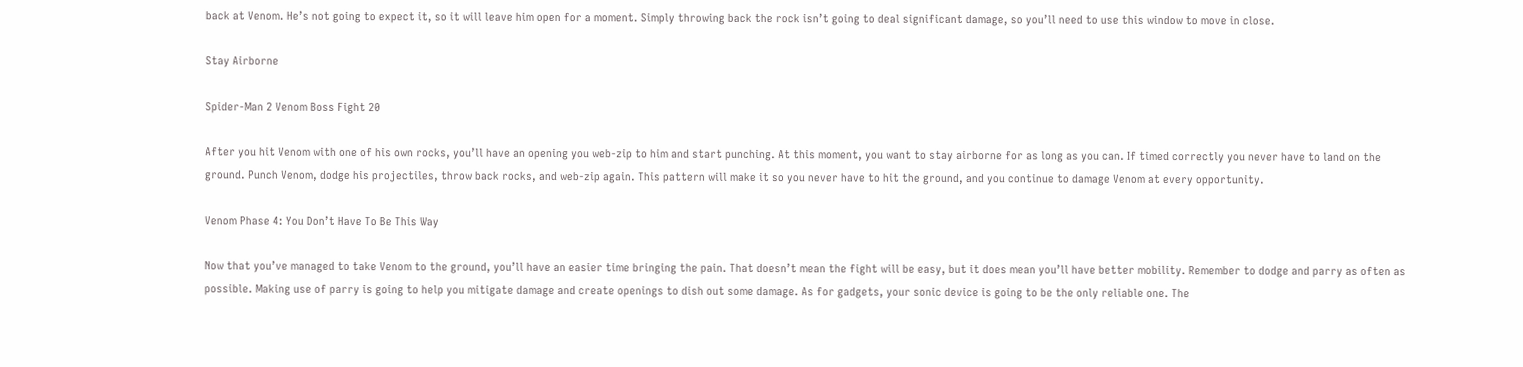back at Venom. He’s not going to expect it, so it will leave him open for a moment. Simply throwing back the rock isn’t going to deal significant damage, so you’ll need to use this window to move in close.

Stay Airborne

Spider-Man 2 Venom Boss Fight 20

After you hit Venom with one of his own rocks, you’ll have an opening you web-zip to him and start punching. At this moment, you want to stay airborne for as long as you can. If timed correctly you never have to land on the ground. Punch Venom, dodge his projectiles, throw back rocks, and web-zip again. This pattern will make it so you never have to hit the ground, and you continue to damage Venom at every opportunity.

Venom Phase 4: You Don’t Have To Be This Way

Now that you’ve managed to take Venom to the ground, you’ll have an easier time bringing the pain. That doesn’t mean the fight will be easy, but it does mean you’ll have better mobility. Remember to dodge and parry as often as possible. Making use of parry is going to help you mitigate damage and create openings to dish out some damage. As for gadgets, your sonic device is going to be the only reliable one. The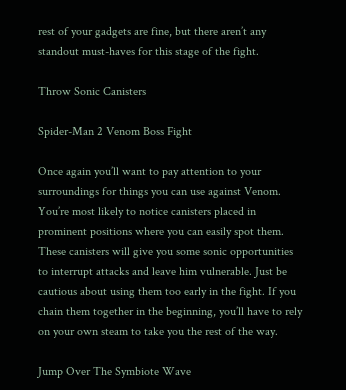rest of your gadgets are fine, but there aren’t any standout must-haves for this stage of the fight.

Throw Sonic Canisters

Spider-Man 2 Venom Boss Fight

Once again you’ll want to pay attention to your surroundings for things you can use against Venom. You’re most likely to notice canisters placed in prominent positions where you can easily spot them. These canisters will give you some sonic opportunities to interrupt attacks and leave him vulnerable. Just be cautious about using them too early in the fight. If you chain them together in the beginning, you’ll have to rely on your own steam to take you the rest of the way.

Jump Over The Symbiote Wave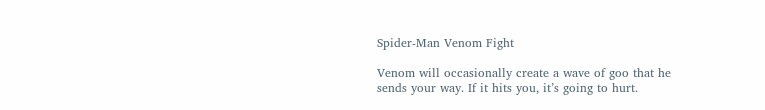Spider-Man Venom Fight

Venom will occasionally create a wave of goo that he sends your way. If it hits you, it’s going to hurt.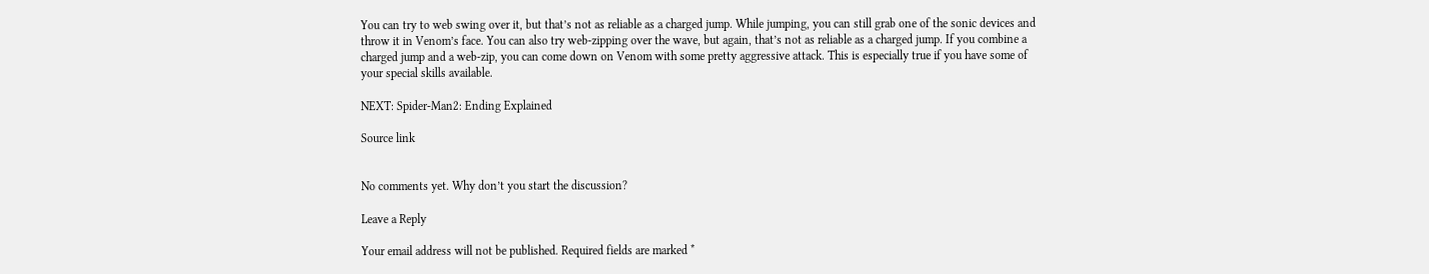You can try to web swing over it, but that’s not as reliable as a charged jump. While jumping, you can still grab one of the sonic devices and throw it in Venom’s face. You can also try web-zipping over the wave, but again, that’s not as reliable as a charged jump. If you combine a charged jump and a web-zip, you can come down on Venom with some pretty aggressive attack. This is especially true if you have some of your special skills available.

NEXT: Spider-Man2: Ending Explained

Source link


No comments yet. Why don’t you start the discussion?

Leave a Reply

Your email address will not be published. Required fields are marked *